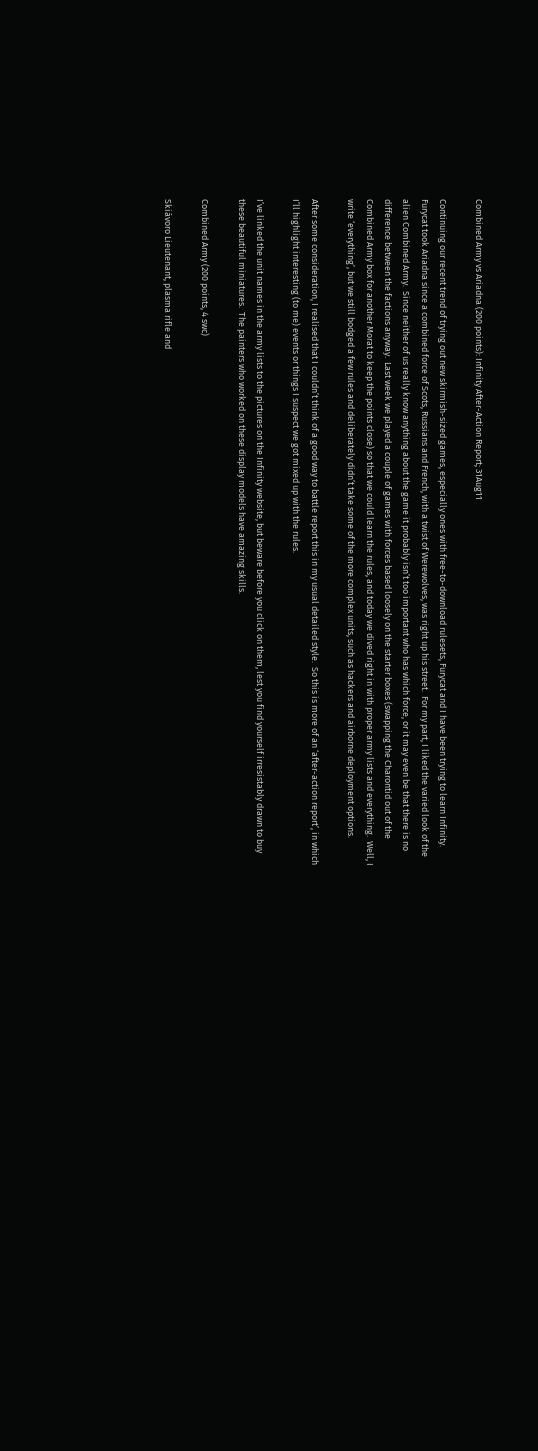Combined Army vs Ariadna (200 points): Infinity After-Action Report; 31Aug11

Continuing our recent trend of trying out new skirmish-sized games, especially ones with free-to-download rulesets, Furycat and I have been trying to learn Infinity.  Furycat took Ariadna since a combined force of Scots, Russians and French, with a twist of Werewolves, was right up his street.  For my part, I liked the varied look of the alien Combined Army.  Since neither of us really know anything about the game it probably isn’t too important who has which force, or it may even be that there is no difference between the factions anyway.  Last week we played a couple of games with forces based loosely on the starter boxes (swapping the Charontid out of the Combined Army box for another Morat to keep the points close) so that we could learn the rules, and today we dived right in with proper army lists and everything.  Well, I write ‘everything’, but we still bodged a few rules and deliberately didn’t take some of the more complex units, such as hackers and airborne deployment options.

After some consideration, I realised that I couldn’t think of a good way to battle report this in my usual detailed style.  So this is more of an ‘after-action report’, in which I’ll highlight interesting (to me) events or things I suspect we got mixed up with the rules.

I’ve linked the unit names in the army lists to the pictures on the Infinity website, but beware before you click on them, lest you find yourself irresistably drawn to buy these beautiful miniatures.  The painters who worked on these display models have amazing skills.

Combined Army (200 points, 4 swc)

Skiávoro Lieutenant, plasma rifle and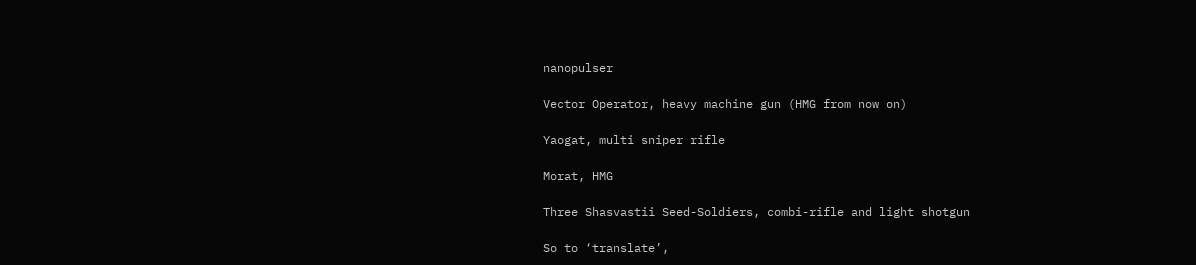nanopulser

Vector Operator, heavy machine gun (HMG from now on)

Yaogat, multi sniper rifle

Morat, HMG

Three Shasvastii Seed-Soldiers, combi-rifle and light shotgun

So to ‘translate’,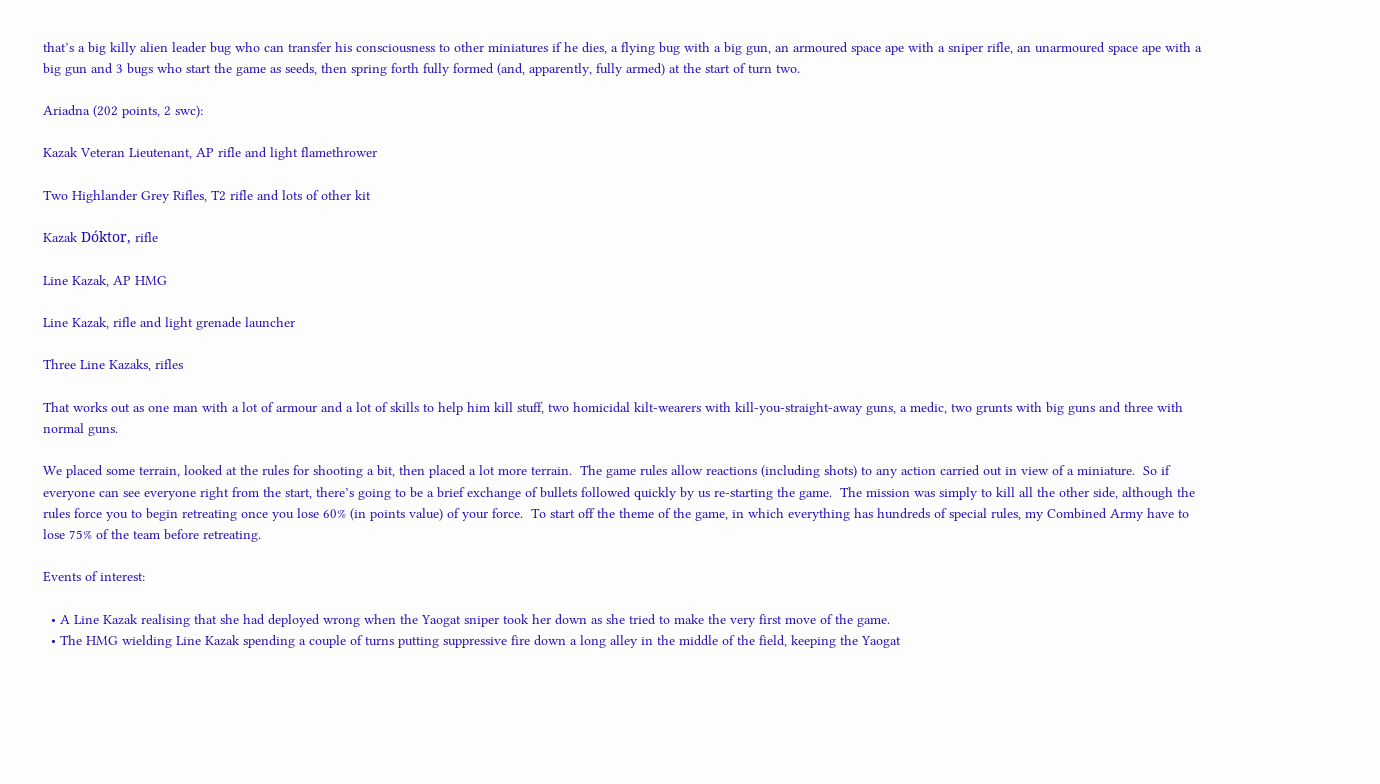that’s a big killy alien leader bug who can transfer his consciousness to other miniatures if he dies, a flying bug with a big gun, an armoured space ape with a sniper rifle, an unarmoured space ape with a big gun and 3 bugs who start the game as seeds, then spring forth fully formed (and, apparently, fully armed) at the start of turn two.

Ariadna (202 points, 2 swc):

Kazak Veteran Lieutenant, AP rifle and light flamethrower

Two Highlander Grey Rifles, T2 rifle and lots of other kit

Kazak Dóktor, rifle

Line Kazak, AP HMG

Line Kazak, rifle and light grenade launcher

Three Line Kazaks, rifles

That works out as one man with a lot of armour and a lot of skills to help him kill stuff, two homicidal kilt-wearers with kill-you-straight-away guns, a medic, two grunts with big guns and three with normal guns.

We placed some terrain, looked at the rules for shooting a bit, then placed a lot more terrain.  The game rules allow reactions (including shots) to any action carried out in view of a miniature.  So if everyone can see everyone right from the start, there’s going to be a brief exchange of bullets followed quickly by us re-starting the game.  The mission was simply to kill all the other side, although the rules force you to begin retreating once you lose 60% (in points value) of your force.  To start off the theme of the game, in which everything has hundreds of special rules, my Combined Army have to lose 75% of the team before retreating.

Events of interest:

  • A Line Kazak realising that she had deployed wrong when the Yaogat sniper took her down as she tried to make the very first move of the game.
  • The HMG wielding Line Kazak spending a couple of turns putting suppressive fire down a long alley in the middle of the field, keeping the Yaogat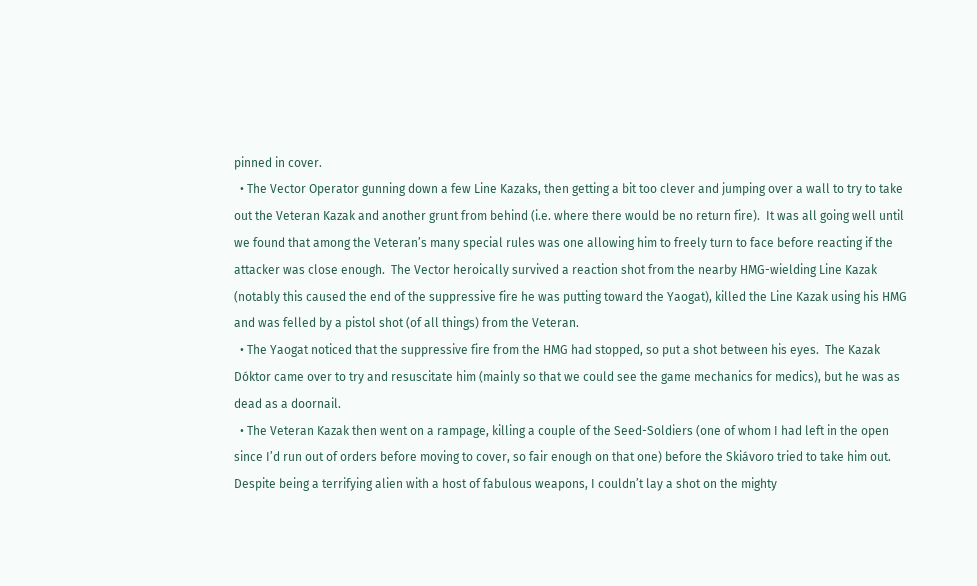pinned in cover.
  • The Vector Operator gunning down a few Line Kazaks, then getting a bit too clever and jumping over a wall to try to take out the Veteran Kazak and another grunt from behind (i.e. where there would be no return fire).  It was all going well until we found that among the Veteran’s many special rules was one allowing him to freely turn to face before reacting if the attacker was close enough.  The Vector heroically survived a reaction shot from the nearby HMG-wielding Line Kazak (notably this caused the end of the suppressive fire he was putting toward the Yaogat), killed the Line Kazak using his HMG and was felled by a pistol shot (of all things) from the Veteran.
  • The Yaogat noticed that the suppressive fire from the HMG had stopped, so put a shot between his eyes.  The Kazak Dóktor came over to try and resuscitate him (mainly so that we could see the game mechanics for medics), but he was as dead as a doornail.
  • The Veteran Kazak then went on a rampage, killing a couple of the Seed-Soldiers (one of whom I had left in the open since I’d run out of orders before moving to cover, so fair enough on that one) before the Skiávoro tried to take him out.  Despite being a terrifying alien with a host of fabulous weapons, I couldn’t lay a shot on the mighty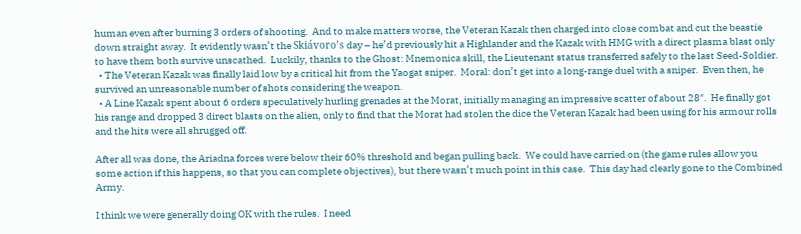human even after burning 3 orders of shooting.  And to make matters worse, the Veteran Kazak then charged into close combat and cut the beastie down straight away.  It evidently wasn’t the Skiávoro’s day – he’d previously hit a Highlander and the Kazak with HMG with a direct plasma blast only to have them both survive unscathed.  Luckily, thanks to the Ghost: Mnemonica skill, the Lieutenant status transferred safely to the last Seed-Soldier.
  • The Veteran Kazak was finally laid low by a critical hit from the Yaogat sniper.  Moral: don’t get into a long-range duel with a sniper.  Even then, he survived an unreasonable number of shots considering the weapon.
  • A Line Kazak spent about 6 orders speculatively hurling grenades at the Morat, initially managing an impressive scatter of about 28″.  He finally got his range and dropped 3 direct blasts on the alien, only to find that the Morat had stolen the dice the Veteran Kazak had been using for his armour rolls and the hits were all shrugged off.

After all was done, the Ariadna forces were below their 60% threshold and began pulling back.  We could have carried on (the game rules allow you some action if this happens, so that you can complete objectives), but there wasn’t much point in this case.  This day had clearly gone to the Combined Army.

I think we were generally doing OK with the rules.  I need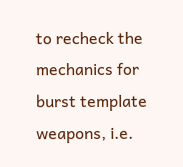to recheck the mechanics for burst template weapons, i.e.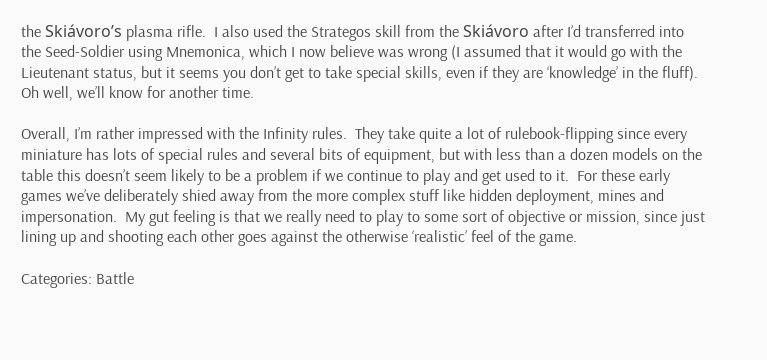the Skiávoro’s plasma rifle.  I also used the Strategos skill from the Skiávoro after I’d transferred into the Seed-Soldier using Mnemonica, which I now believe was wrong (I assumed that it would go with the Lieutenant status, but it seems you don’t get to take special skills, even if they are ‘knowledge’ in the fluff).  Oh well, we’ll know for another time.

Overall, I’m rather impressed with the Infinity rules.  They take quite a lot of rulebook-flipping since every miniature has lots of special rules and several bits of equipment, but with less than a dozen models on the table this doesn’t seem likely to be a problem if we continue to play and get used to it.  For these early games we’ve deliberately shied away from the more complex stuff like hidden deployment, mines and impersonation.  My gut feeling is that we really need to play to some sort of objective or mission, since just lining up and shooting each other goes against the otherwise ‘realistic’ feel of the game.

Categories: Battle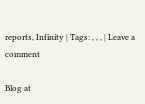reports, Infinity | Tags: , , , | Leave a comment

Blog at